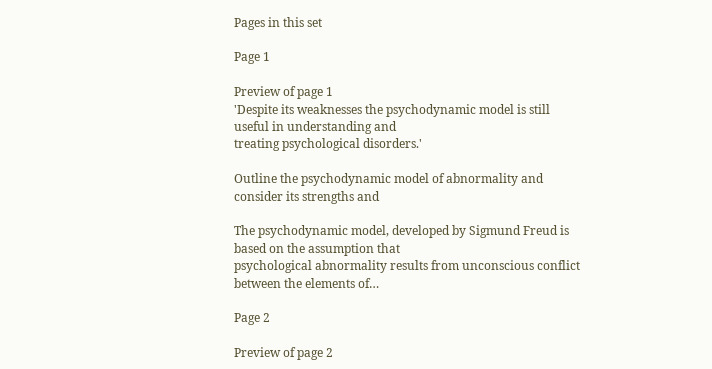Pages in this set

Page 1

Preview of page 1
'Despite its weaknesses the psychodynamic model is still useful in understanding and
treating psychological disorders.'

Outline the psychodynamic model of abnormality and consider its strengths and

The psychodynamic model, developed by Sigmund Freud is based on the assumption that
psychological abnormality results from unconscious conflict between the elements of…

Page 2

Preview of page 2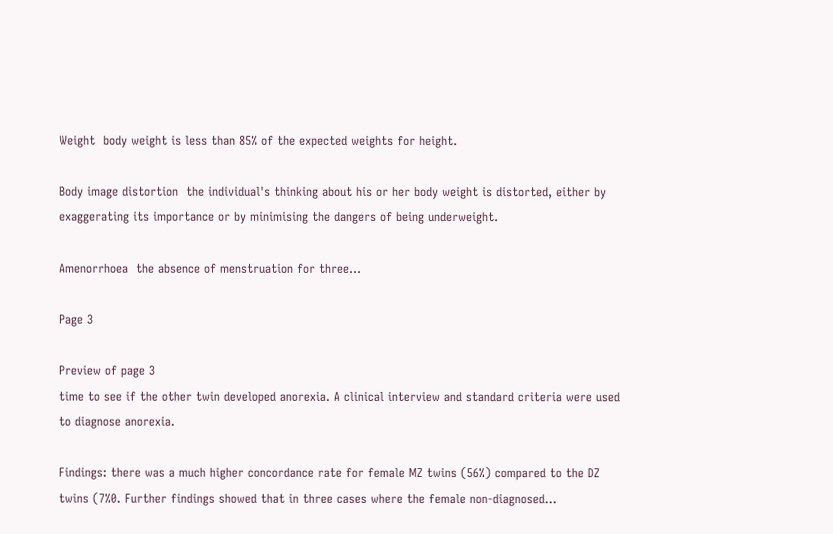Weight  body weight is less than 85% of the expected weights for height.

Body image distortion  the individual's thinking about his or her body weight is distorted, either by
exaggerating its importance or by minimising the dangers of being underweight.

Amenorrhoea  the absence of menstruation for three…

Page 3

Preview of page 3
time to see if the other twin developed anorexia. A clinical interview and standard criteria were used
to diagnose anorexia.

Findings: there was a much higher concordance rate for female MZ twins (56%) compared to the DZ
twins (7%0. Further findings showed that in three cases where the female non-diagnosed…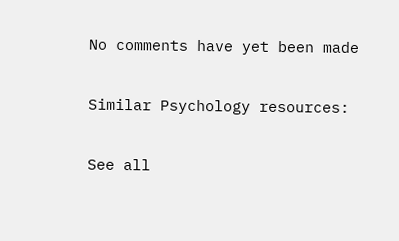No comments have yet been made

Similar Psychology resources:

See all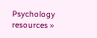Psychology resources »